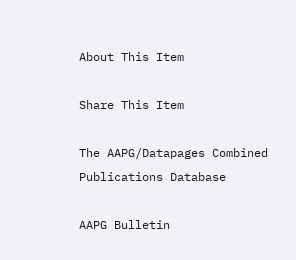About This Item

Share This Item

The AAPG/Datapages Combined Publications Database

AAPG Bulletin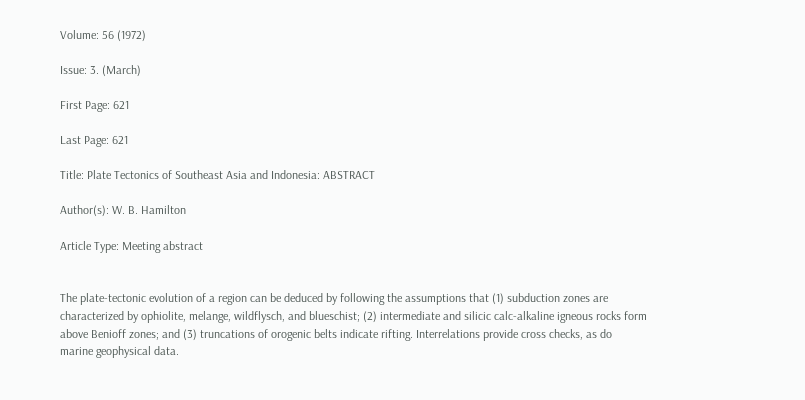Volume: 56 (1972)

Issue: 3. (March)

First Page: 621

Last Page: 621

Title: Plate Tectonics of Southeast Asia and Indonesia: ABSTRACT

Author(s): W. B. Hamilton

Article Type: Meeting abstract


The plate-tectonic evolution of a region can be deduced by following the assumptions that (1) subduction zones are characterized by ophiolite, melange, wildflysch, and blueschist; (2) intermediate and silicic calc-alkaline igneous rocks form above Benioff zones; and (3) truncations of orogenic belts indicate rifting. Interrelations provide cross checks, as do marine geophysical data.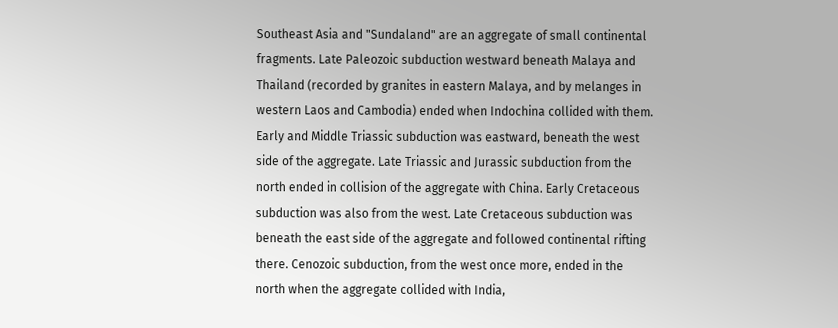Southeast Asia and "Sundaland" are an aggregate of small continental fragments. Late Paleozoic subduction westward beneath Malaya and Thailand (recorded by granites in eastern Malaya, and by melanges in western Laos and Cambodia) ended when Indochina collided with them. Early and Middle Triassic subduction was eastward, beneath the west side of the aggregate. Late Triassic and Jurassic subduction from the north ended in collision of the aggregate with China. Early Cretaceous subduction was also from the west. Late Cretaceous subduction was beneath the east side of the aggregate and followed continental rifting there. Cenozoic subduction, from the west once more, ended in the north when the aggregate collided with India,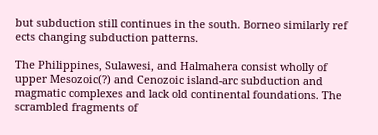but subduction still continues in the south. Borneo similarly ref ects changing subduction patterns.

The Philippines, Sulawesi, and Halmahera consist wholly of upper Mesozoic(?) and Cenozoic island-arc subduction and magmatic complexes and lack old continental foundations. The scrambled fragments of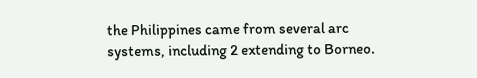the Philippines came from several arc systems, including 2 extending to Borneo.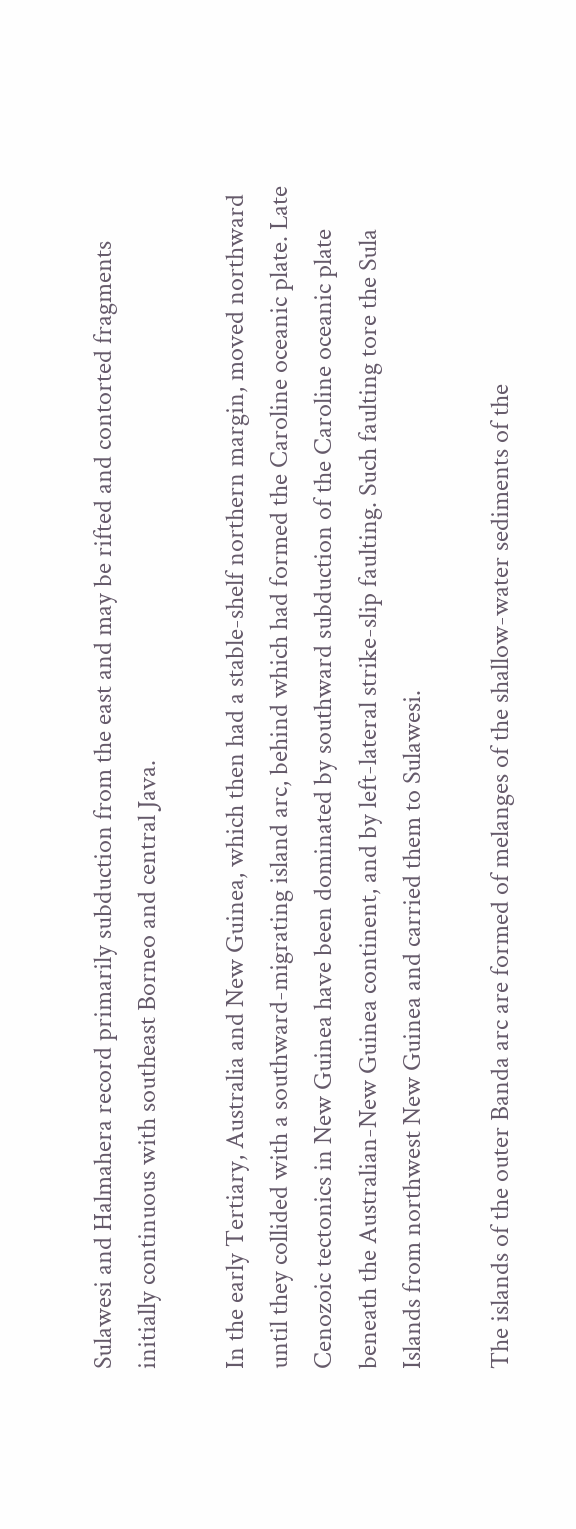Sulawesi and Halmahera record primarily subduction from the east and may be rifted and contorted fragments initially continuous with southeast Borneo and central Java.

In the early Tertiary, Australia and New Guinea, which then had a stable-shelf northern margin, moved northward until they collided with a southward-migrating island arc, behind which had formed the Caroline oceanic plate. Late Cenozoic tectonics in New Guinea have been dominated by southward subduction of the Caroline oceanic plate beneath the Australian-New Guinea continent, and by left-lateral strike-slip faulting. Such faulting tore the Sula Islands from northwest New Guinea and carried them to Sulawesi.

The islands of the outer Banda arc are formed of melanges of the shallow-water sediments of the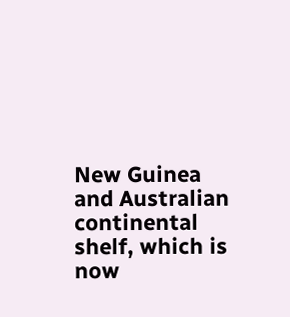New Guinea and Australian continental shelf, which is now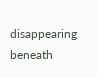disappearing beneath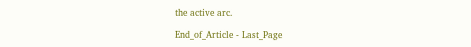the active arc.

End_of_Article - Last_Page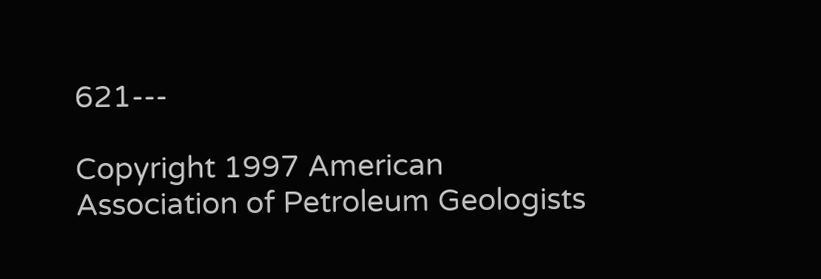621---

Copyright 1997 American Association of Petroleum Geologists